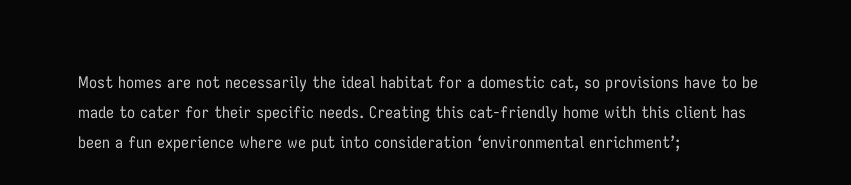Most homes are not necessarily the ideal habitat for a domestic cat, so provisions have to be made to cater for their specific needs. Creating this cat-friendly home with this client has been a fun experience where we put into consideration ‘environmental enrichment’;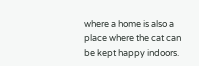where a home is also a place where the cat can be kept happy indoors.